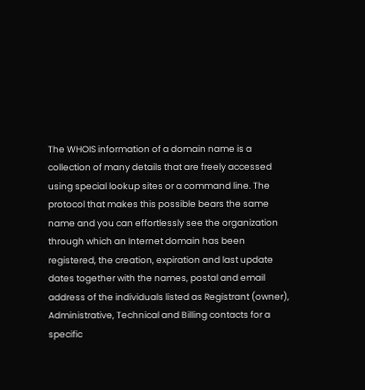The WHOIS information of a domain name is a collection of many details that are freely accessed using special lookup sites or a command line. The protocol that makes this possible bears the same name and you can effortlessly see the organization through which an Internet domain has been registered, the creation, expiration and last update dates together with the names, postal and email address of the individuals listed as Registrant (owner), Administrative, Technical and Billing contacts for a specific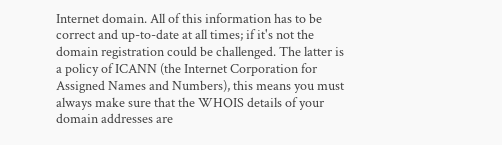Internet domain. All of this information has to be correct and up-to-date at all times; if it's not the domain registration could be challenged. The latter is a policy of ICANN (the Internet Corporation for Assigned Names and Numbers), this means you must always make sure that the WHOIS details of your domain addresses are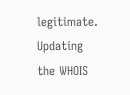legitimate. Updating the WHOIS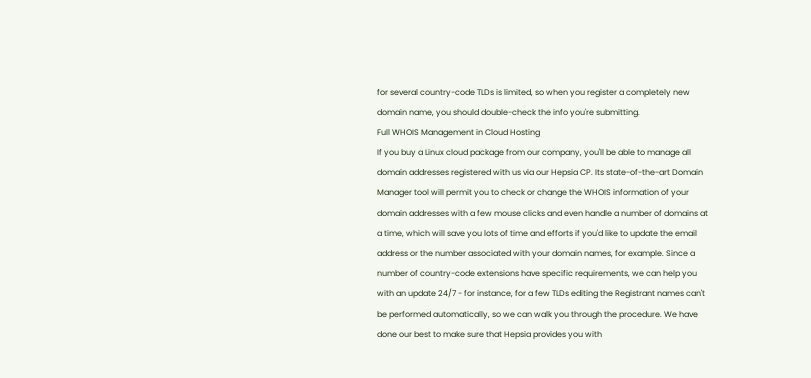for several country-code TLDs is limited, so when you register a completely new domain name, you should double-check the info you're submitting.
Full WHOIS Management in Cloud Hosting
If you buy a Linux cloud package from our company, you'll be able to manage all domain addresses registered with us via our Hepsia CP. Its state-of-the-art Domain Manager tool will permit you to check or change the WHOIS information of your domain addresses with a few mouse clicks and even handle a number of domains at a time, which will save you lots of time and efforts if you'd like to update the email address or the number associated with your domain names, for example. Since a number of country-code extensions have specific requirements, we can help you with an update 24/7 - for instance, for a few TLDs editing the Registrant names can't be performed automatically, so we can walk you through the procedure. We have done our best to make sure that Hepsia provides you with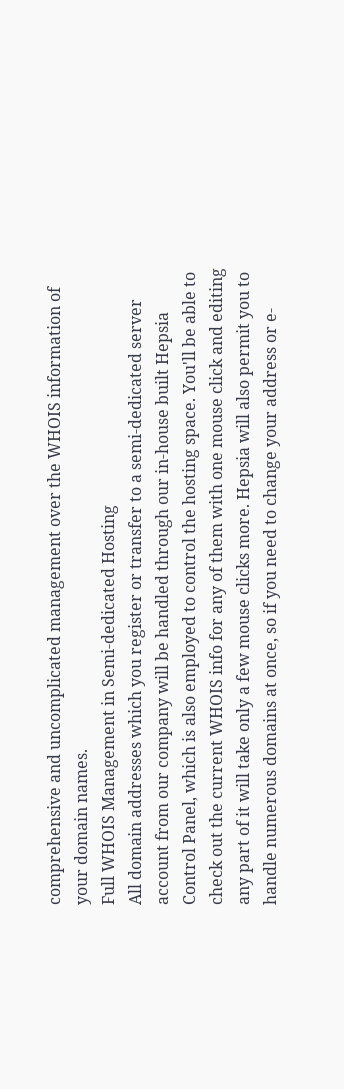comprehensive and uncomplicated management over the WHOIS information of your domain names.
Full WHOIS Management in Semi-dedicated Hosting
All domain addresses which you register or transfer to a semi-dedicated server account from our company will be handled through our in-house built Hepsia Control Panel, which is also employed to control the hosting space. You'll be able to check out the current WHOIS info for any of them with one mouse click and editing any part of it will take only a few mouse clicks more. Hepsia will also permit you to handle numerous domains at once, so if you need to change your address or e-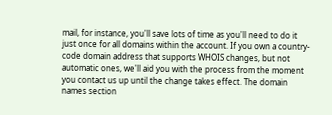mail, for instance, you'll save lots of time as you'll need to do it just once for all domains within the account. If you own a country-code domain address that supports WHOIS changes, but not automatic ones, we'll aid you with the process from the moment you contact us up until the change takes effect. The domain names section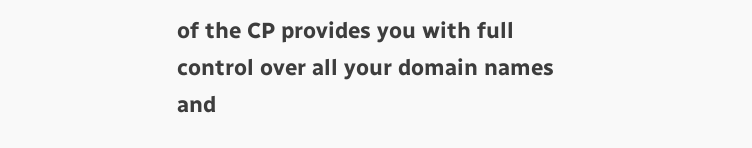of the CP provides you with full control over all your domain names and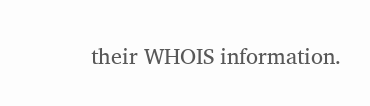their WHOIS information.